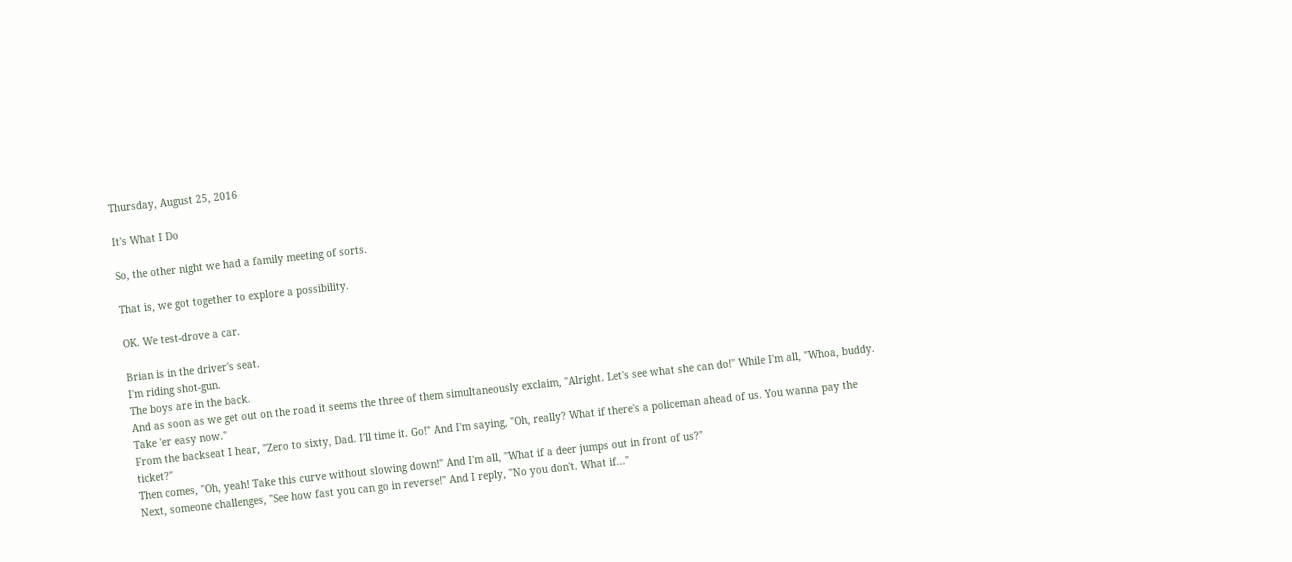Thursday, August 25, 2016

It's What I Do

So, the other night we had a family meeting of sorts.

That is, we got together to explore a possibility.

OK. We test-drove a car.

Brian is in the driver's seat.
I'm riding shot-gun.
The boys are in the back.
And as soon as we get out on the road it seems the three of them simultaneously exclaim, "Alright. Let's see what she can do!" While I'm all, "Whoa, buddy. Take 'er easy now."
From the backseat I hear, "Zero to sixty, Dad. I'll time it. Go!" And I'm saying, "Oh, really? What if there's a policeman ahead of us. You wanna pay the ticket?"
Then comes, "Oh, yeah! Take this curve without slowing down!" And I'm all, "What if a deer jumps out in front of us?"
Next, someone challenges, "See how fast you can go in reverse!" And I reply, "No you don't. What if..."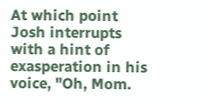At which point Josh interrupts with a hint of exasperation in his voice, "Oh, Mom.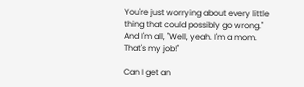You're just worrying about every little thing that could possibly go wrong."
And I'm all, "Well, yeah. I'm a mom. That's my job!"

Can I get an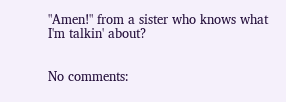"Amen!" from a sister who knows what I'm talkin' about?


No comments: